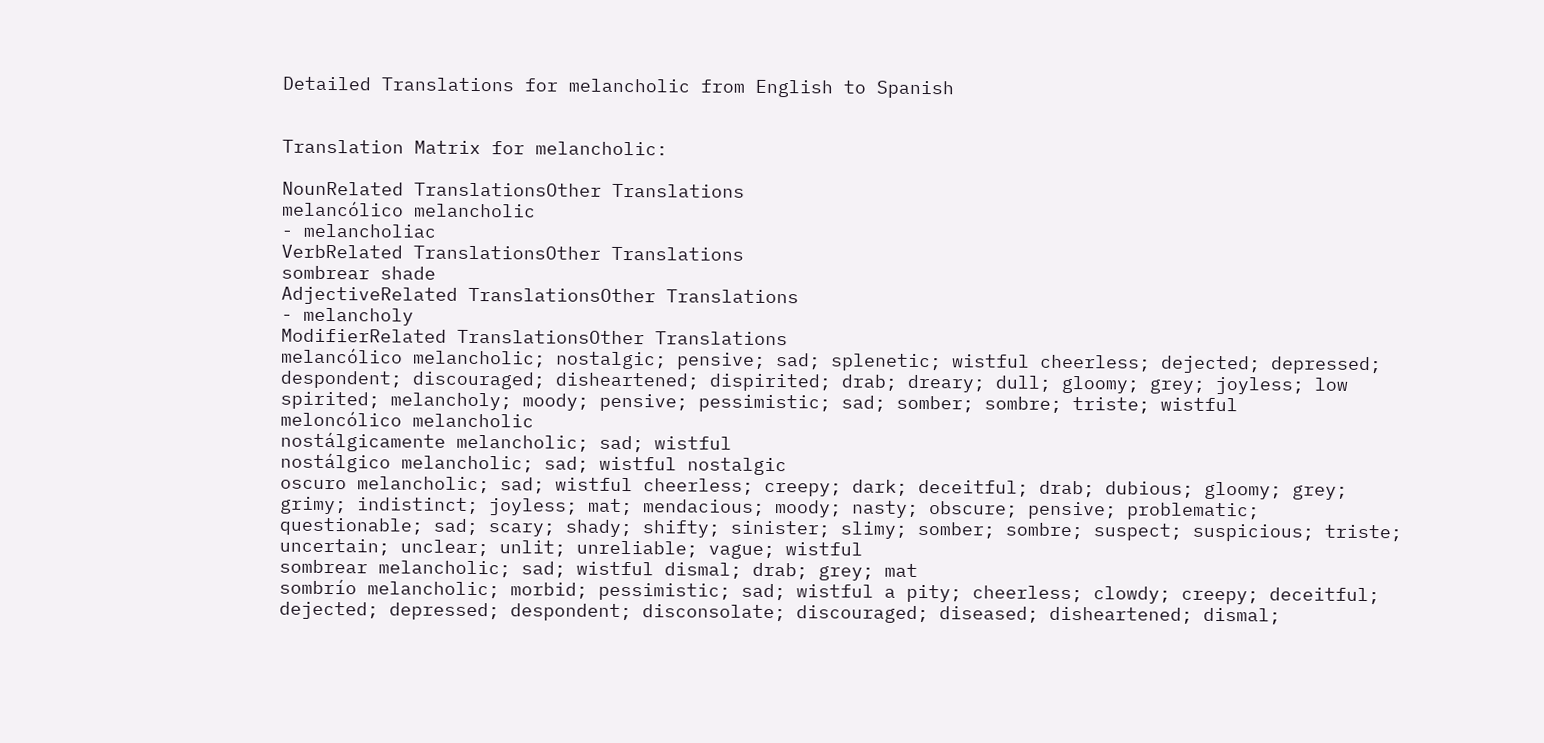Detailed Translations for melancholic from English to Spanish


Translation Matrix for melancholic:

NounRelated TranslationsOther Translations
melancólico melancholic
- melancholiac
VerbRelated TranslationsOther Translations
sombrear shade
AdjectiveRelated TranslationsOther Translations
- melancholy
ModifierRelated TranslationsOther Translations
melancólico melancholic; nostalgic; pensive; sad; splenetic; wistful cheerless; dejected; depressed; despondent; discouraged; disheartened; dispirited; drab; dreary; dull; gloomy; grey; joyless; low spirited; melancholy; moody; pensive; pessimistic; sad; somber; sombre; triste; wistful
meloncólico melancholic
nostálgicamente melancholic; sad; wistful
nostálgico melancholic; sad; wistful nostalgic
oscuro melancholic; sad; wistful cheerless; creepy; dark; deceitful; drab; dubious; gloomy; grey; grimy; indistinct; joyless; mat; mendacious; moody; nasty; obscure; pensive; problematic; questionable; sad; scary; shady; shifty; sinister; slimy; somber; sombre; suspect; suspicious; triste; uncertain; unclear; unlit; unreliable; vague; wistful
sombrear melancholic; sad; wistful dismal; drab; grey; mat
sombrío melancholic; morbid; pessimistic; sad; wistful a pity; cheerless; clowdy; creepy; deceitful; dejected; depressed; despondent; disconsolate; discouraged; diseased; disheartened; dismal;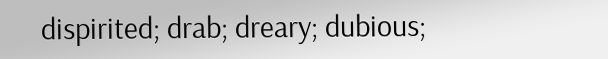dispirited; drab; dreary; dubious;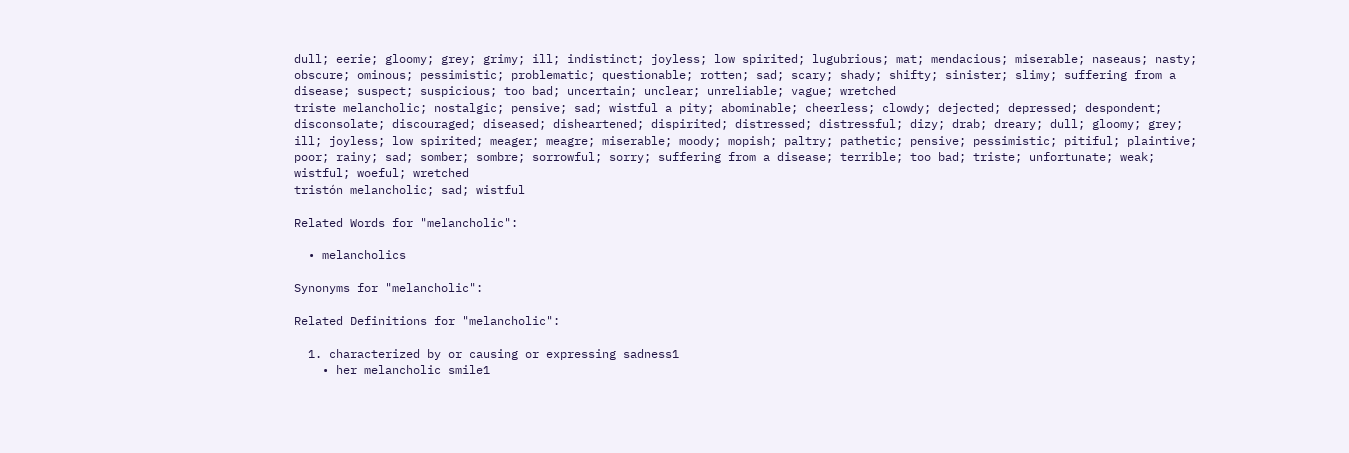dull; eerie; gloomy; grey; grimy; ill; indistinct; joyless; low spirited; lugubrious; mat; mendacious; miserable; naseaus; nasty; obscure; ominous; pessimistic; problematic; questionable; rotten; sad; scary; shady; shifty; sinister; slimy; suffering from a disease; suspect; suspicious; too bad; uncertain; unclear; unreliable; vague; wretched
triste melancholic; nostalgic; pensive; sad; wistful a pity; abominable; cheerless; clowdy; dejected; depressed; despondent; disconsolate; discouraged; diseased; disheartened; dispirited; distressed; distressful; dizy; drab; dreary; dull; gloomy; grey; ill; joyless; low spirited; meager; meagre; miserable; moody; mopish; paltry; pathetic; pensive; pessimistic; pitiful; plaintive; poor; rainy; sad; somber; sombre; sorrowful; sorry; suffering from a disease; terrible; too bad; triste; unfortunate; weak; wistful; woeful; wretched
tristón melancholic; sad; wistful

Related Words for "melancholic":

  • melancholics

Synonyms for "melancholic":

Related Definitions for "melancholic":

  1. characterized by or causing or expressing sadness1
    • her melancholic smile1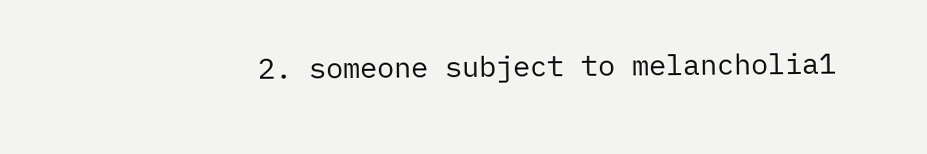2. someone subject to melancholia1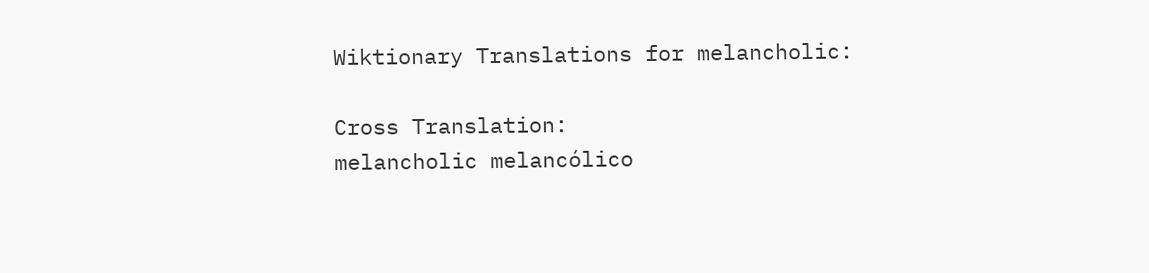Wiktionary Translations for melancholic:

Cross Translation:
melancholic melancólico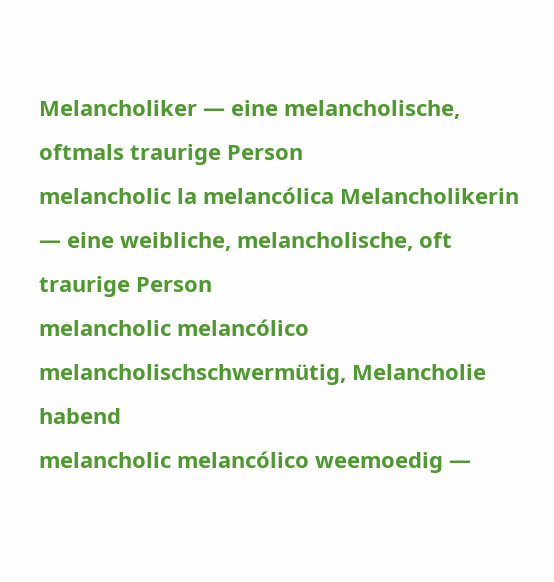Melancholiker — eine melancholische, oftmals traurige Person
melancholic la melancólica Melancholikerin — eine weibliche, melancholische, oft traurige Person
melancholic melancólico melancholischschwermütig, Melancholie habend
melancholic melancólico weemoedig —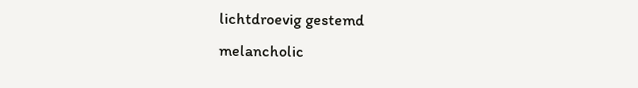lichtdroevig gestemd
melancholic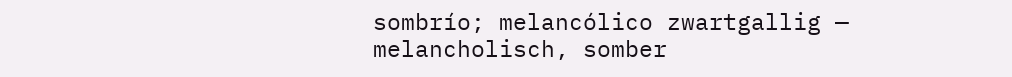sombrío; melancólico zwartgallig — melancholisch, somber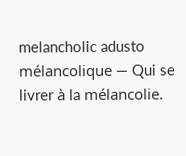melancholic adusto mélancolique — Qui se livrer à la mélancolie.